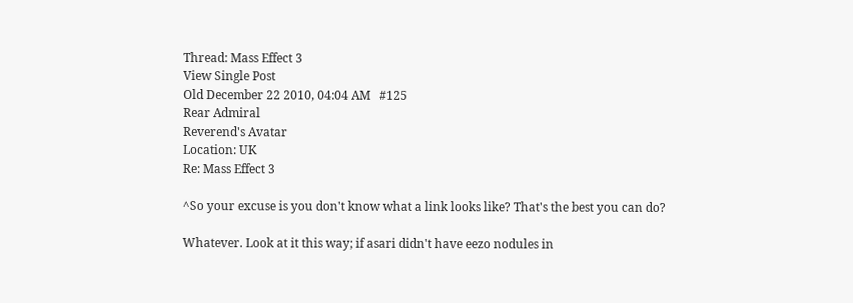Thread: Mass Effect 3
View Single Post
Old December 22 2010, 04:04 AM   #125
Rear Admiral
Reverend's Avatar
Location: UK
Re: Mass Effect 3

^So your excuse is you don't know what a link looks like? That's the best you can do?

Whatever. Look at it this way; if asari didn't have eezo nodules in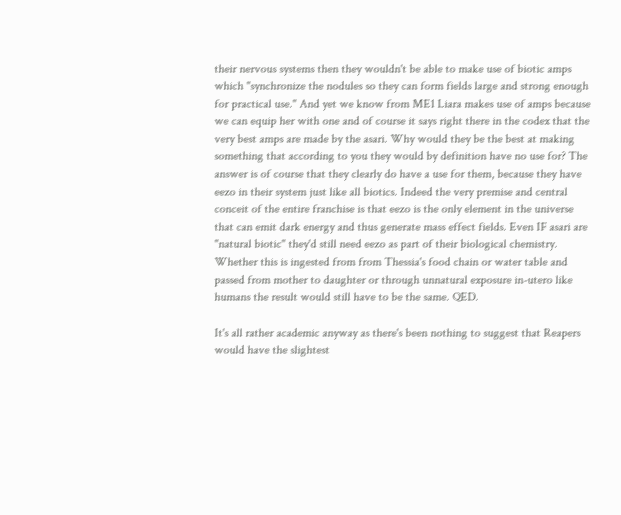their nervous systems then they wouldn't be able to make use of biotic amps which "synchronize the nodules so they can form fields large and strong enough for practical use." And yet we know from ME1 Liara makes use of amps because we can equip her with one and of course it says right there in the codex that the very best amps are made by the asari. Why would they be the best at making something that according to you they would by definition have no use for? The answer is of course that they clearly do have a use for them, because they have eezo in their system just like all biotics. Indeed the very premise and central conceit of the entire franchise is that eezo is the only element in the universe that can emit dark energy and thus generate mass effect fields. Even IF asari are "natural biotic" they'd still need eezo as part of their biological chemistry. Whether this is ingested from from Thessia's food chain or water table and passed from mother to daughter or through unnatural exposure in-utero like humans the result would still have to be the same. QED.

It's all rather academic anyway as there's been nothing to suggest that Reapers would have the slightest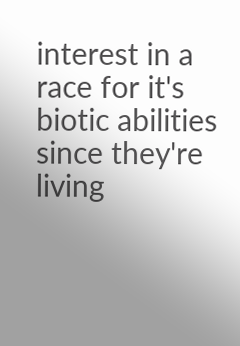interest in a race for it's biotic abilities since they're living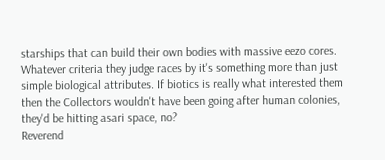starships that can build their own bodies with massive eezo cores. Whatever criteria they judge races by it's something more than just simple biological attributes. If biotics is really what interested them then the Collectors wouldn't have been going after human colonies, they'd be hitting asari space, no?
Reverend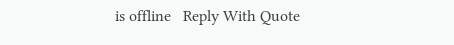is offline   Reply With Quote